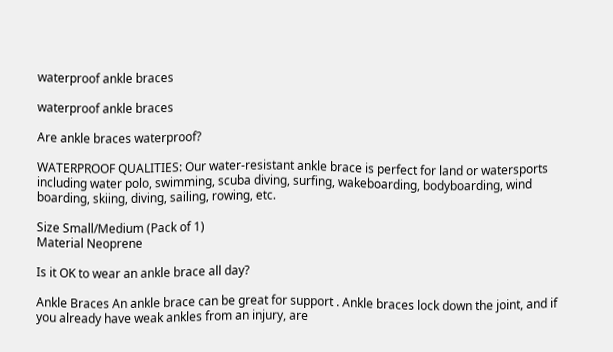waterproof ankle braces

waterproof ankle braces

Are ankle braces waterproof?

WATERPROOF QUALITIES: Our water-resistant ankle brace is perfect for land or watersports including water polo, swimming, scuba diving, surfing, wakeboarding, bodyboarding, wind boarding, skiing, diving, sailing, rowing, etc.

Size Small/Medium (Pack of 1)
Material Neoprene

Is it OK to wear an ankle brace all day?

Ankle Braces An ankle brace can be great for support . Ankle braces lock down the joint, and if you already have weak ankles from an injury, are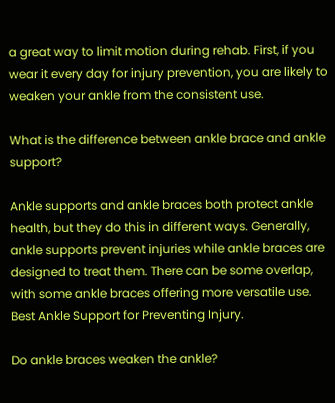a great way to limit motion during rehab. First, if you wear it every day for injury prevention, you are likely to weaken your ankle from the consistent use.

What is the difference between ankle brace and ankle support?

Ankle supports and ankle braces both protect ankle health, but they do this in different ways. Generally, ankle supports prevent injuries while ankle braces are designed to treat them. There can be some overlap, with some ankle braces offering more versatile use. Best Ankle Support for Preventing Injury.

Do ankle braces weaken the ankle?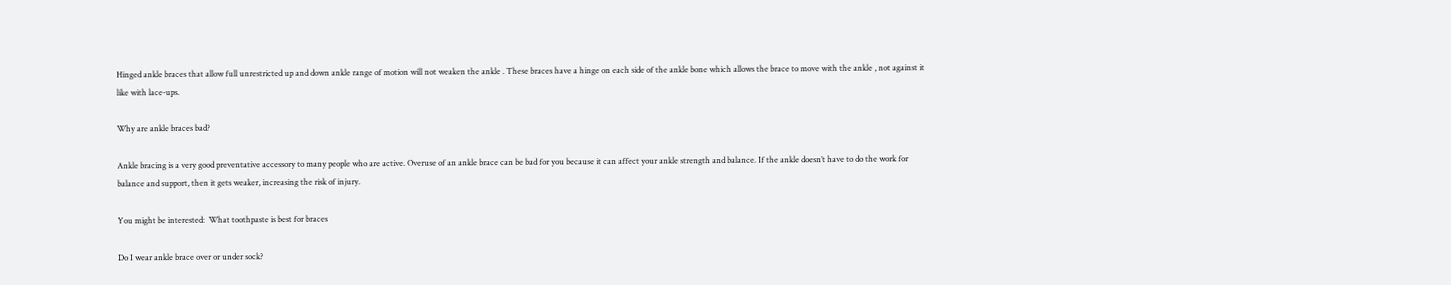Hinged ankle braces that allow full unrestricted up and down ankle range of motion will not weaken the ankle . These braces have a hinge on each side of the ankle bone which allows the brace to move with the ankle , not against it like with lace-ups.

Why are ankle braces bad?

Ankle bracing is a very good preventative accessory to many people who are active. Overuse of an ankle brace can be bad for you because it can affect your ankle strength and balance. If the ankle doesn’t have to do the work for balance and support, then it gets weaker, increasing the risk of injury.

You might be interested:  What toothpaste is best for braces

Do I wear ankle brace over or under sock?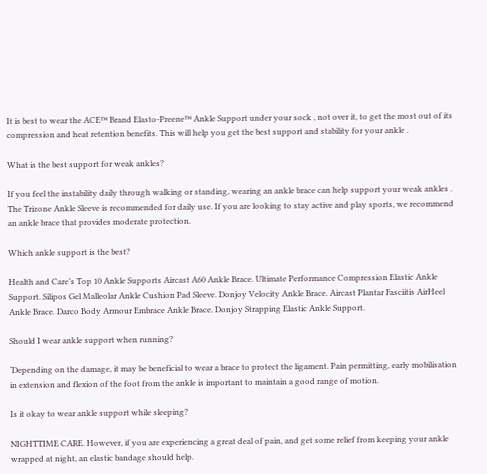It is best to wear the ACE™ Brand Elasto-Preene™ Ankle Support under your sock , not over it, to get the most out of its compression and heat retention benefits. This will help you get the best support and stability for your ankle .

What is the best support for weak ankles?

If you feel the instability daily through walking or standing, wearing an ankle brace can help support your weak ankles . The Trizone Ankle Sleeve is recommended for daily use. If you are looking to stay active and play sports, we recommend an ankle brace that provides moderate protection.

Which ankle support is the best?

Health and Care’s Top 10 Ankle Supports Aircast A60 Ankle Brace. Ultimate Performance Compression Elastic Ankle Support. Silipos Gel Malleolar Ankle Cushion Pad Sleeve. Donjoy Velocity Ankle Brace. Aircast Plantar Fasciitis AirHeel Ankle Brace. Darco Body Armour Embrace Ankle Brace. Donjoy Strapping Elastic Ankle Support.

Should I wear ankle support when running?

‘Depending on the damage, it may be beneficial to wear a brace to protect the ligament. Pain permitting, early mobilisation in extension and flexion of the foot from the ankle is important to maintain a good range of motion.

Is it okay to wear ankle support while sleeping?

NIGHTTIME CARE. However, if you are experiencing a great deal of pain, and get some relief from keeping your ankle wrapped at night, an elastic bandage should help.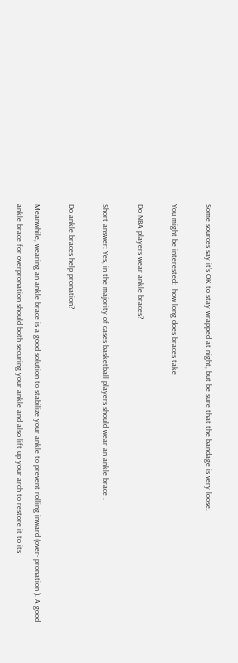Some sources say it’s OK to stay wrapped at night, but be sure that the bandage is very loose.

You might be interested:  how long does braces take

Do NBA players wear ankle braces?

Short answer: Yes, in the majority of cases basketball players should wear an ankle brace .

Do ankle braces help pronation?

Meanwhile, wearing an ankle brace is a good solution to stabilize your ankle to prevent rolling inward (over- pronation ). A good ankle brace for overpronation should both securing your ankle and also lift up your arch to restore it to its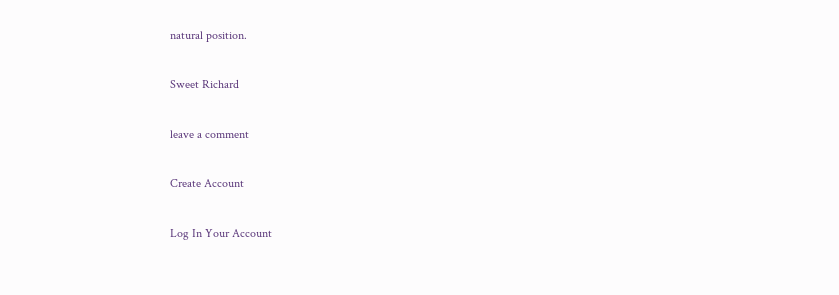natural position.

Sweet Richard

leave a comment

Create Account

Log In Your Account